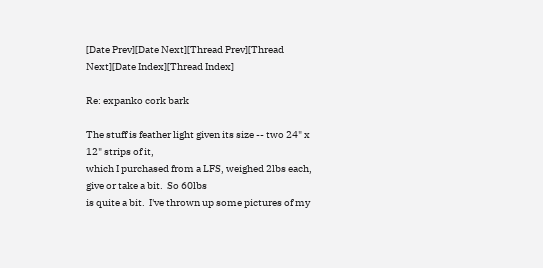[Date Prev][Date Next][Thread Prev][Thread Next][Date Index][Thread Index]

Re: expanko cork bark

The stuff is feather light given its size -- two 24" x 12" strips of it,
which I purchased from a LFS, weighed 2lbs each, give or take a bit.  So 60lbs
is quite a bit.  I've thrown up some pictures of my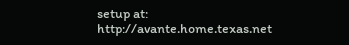setup at:
http://avante.home.texas.net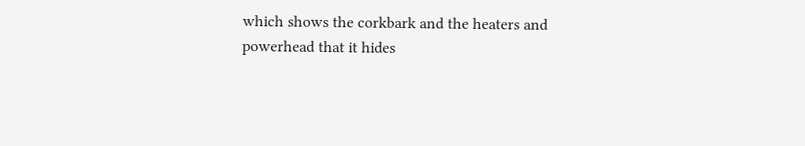which shows the corkbark and the heaters and
powerhead that it hides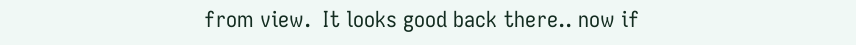from view.  It looks good back there.. now if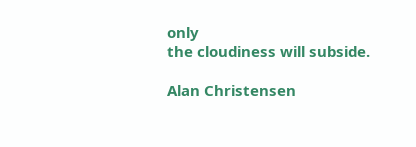only
the cloudiness will subside.

Alan Christensen